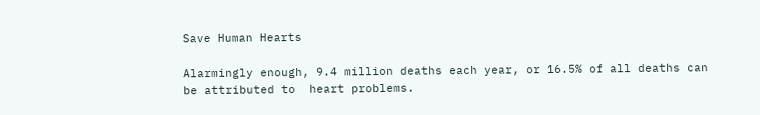Save Human Hearts

Alarmingly enough, 9.4 million deaths each year, or 16.5% of all deaths can be attributed to  heart problems.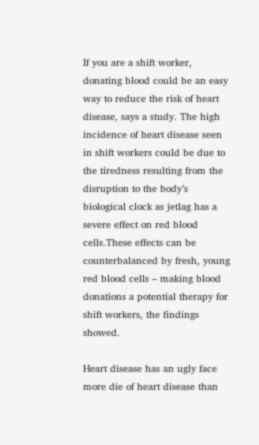If you are a shift worker, donating blood could be an easy way to reduce the risk of heart disease, says a study. The high incidence of heart disease seen in shift workers could be due to the tiredness resulting from the disruption to the body’s biological clock as jetlag has a severe effect on red blood cells.These effects can be counterbalanced by fresh, young red blood cells – making blood donations a potential therapy for shift workers, the findings showed.

Heart disease has an ugly face more die of heart disease than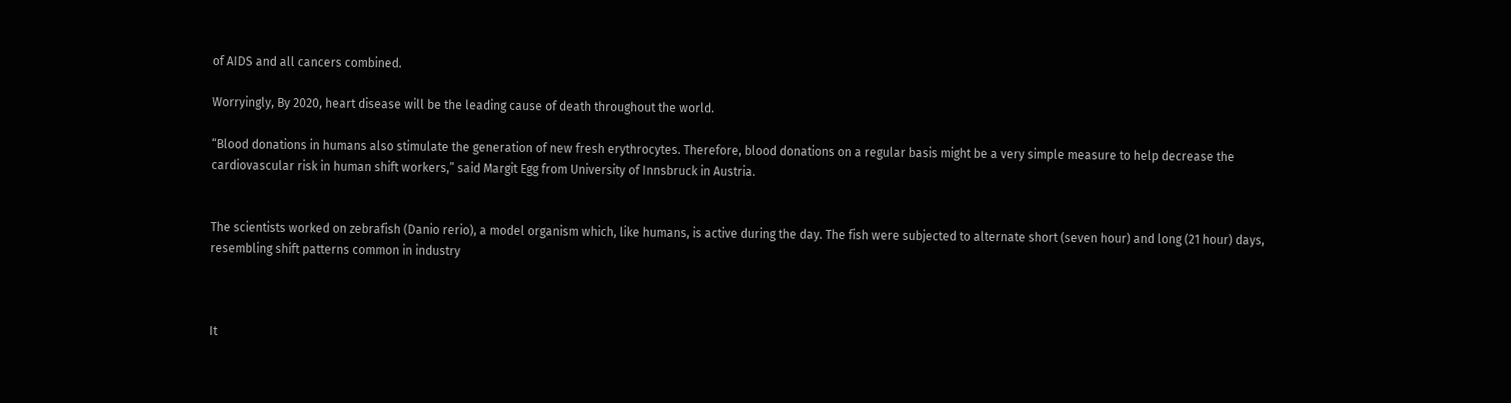of AIDS and all cancers combined.

Worryingly, By 2020, heart disease will be the leading cause of death throughout the world.

“Blood donations in humans also stimulate the generation of new fresh erythrocytes. Therefore, blood donations on a regular basis might be a very simple measure to help decrease the cardiovascular risk in human shift workers,” said Margit Egg from University of Innsbruck in Austria.


The scientists worked on zebrafish (Danio rerio), a model organism which, like humans, is active during the day. The fish were subjected to alternate short (seven hour) and long (21 hour) days, resembling shift patterns common in industry



It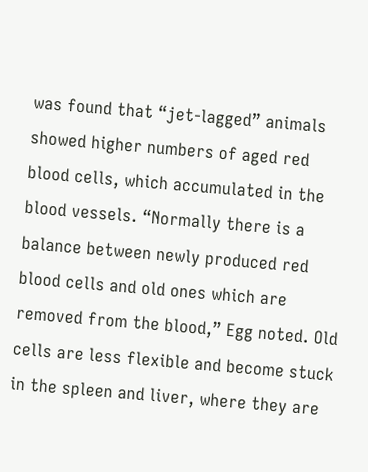was found that “jet-lagged” animals showed higher numbers of aged red blood cells, which accumulated in the blood vessels. “Normally there is a balance between newly produced red blood cells and old ones which are removed from the blood,” Egg noted. Old cells are less flexible and become stuck in the spleen and liver, where they are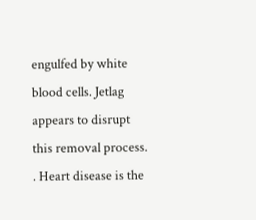engulfed by white blood cells. Jetlag appears to disrupt this removal process. . Heart disease is the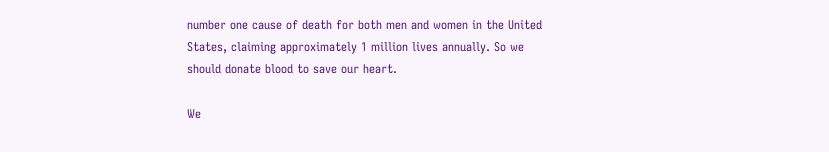number one cause of death for both men and women in the United States, claiming approximately 1 million lives annually. So we should donate blood to save our heart.

We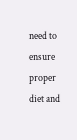need to ensure proper diet and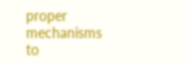proper mechanisms to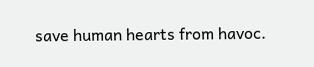save human hearts from havoc.